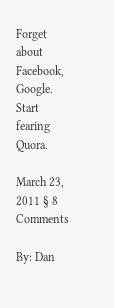Forget about Facebook, Google. Start fearing Quora.

March 23, 2011 § 8 Comments

By: Dan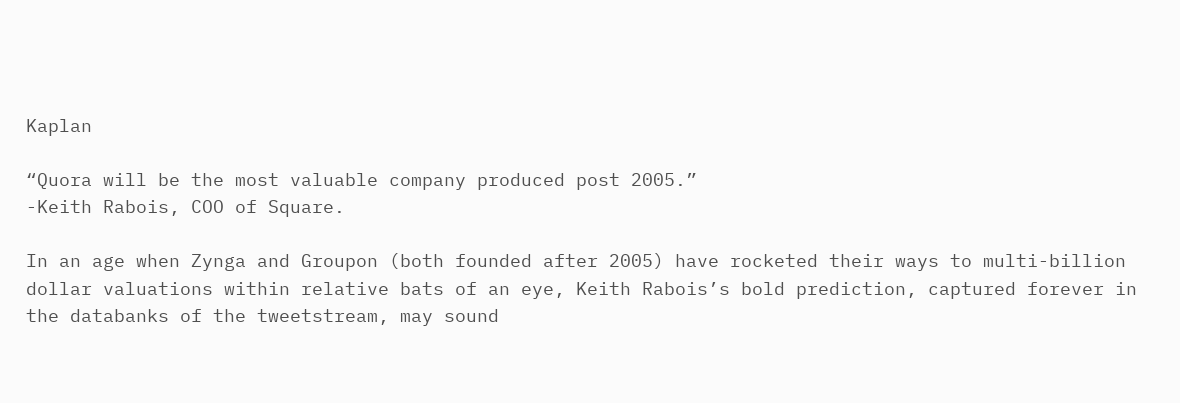Kaplan

“Quora will be the most valuable company produced post 2005.”
-Keith Rabois, COO of Square.

In an age when Zynga and Groupon (both founded after 2005) have rocketed their ways to multi-billion dollar valuations within relative bats of an eye, Keith Rabois’s bold prediction, captured forever in the databanks of the tweetstream, may sound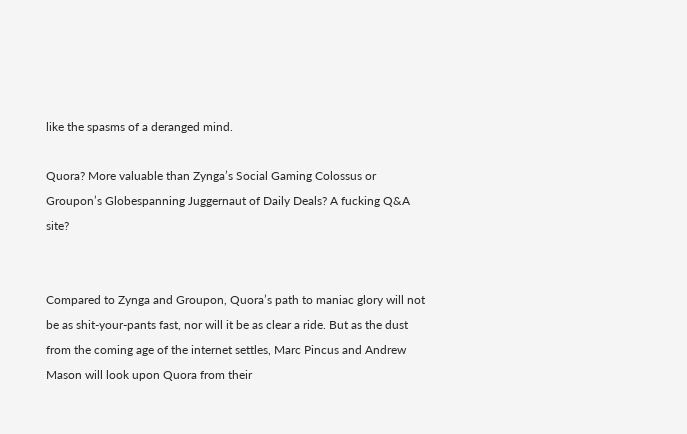like the spasms of a deranged mind.

Quora? More valuable than Zynga’s Social Gaming Colossus or Groupon’s Globespanning Juggernaut of Daily Deals? A fucking Q&A site?


Compared to Zynga and Groupon, Quora’s path to maniac glory will not be as shit-your-pants fast, nor will it be as clear a ride. But as the dust from the coming age of the internet settles, Marc Pincus and Andrew Mason will look upon Quora from their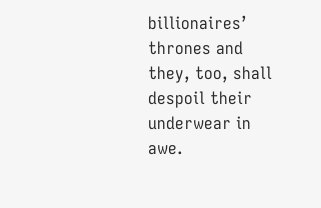billionaires’ thrones and they, too, shall despoil their underwear in awe.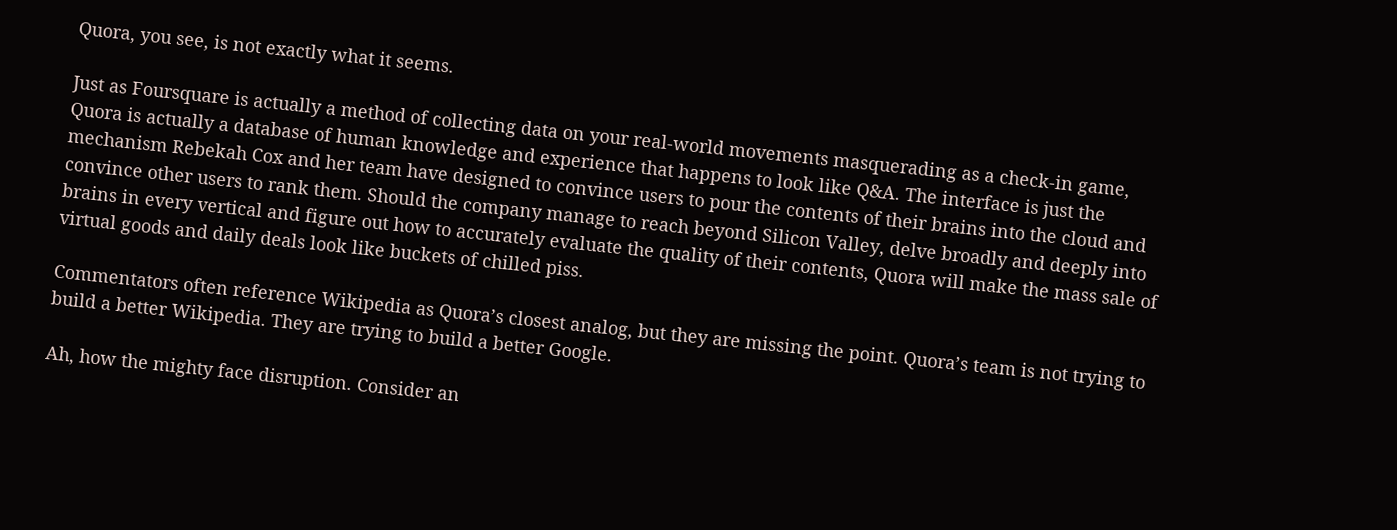Quora, you see, is not exactly what it seems.

Just as Foursquare is actually a method of collecting data on your real-world movements masquerading as a check-in game, Quora is actually a database of human knowledge and experience that happens to look like Q&A. The interface is just the mechanism Rebekah Cox and her team have designed to convince users to pour the contents of their brains into the cloud and convince other users to rank them. Should the company manage to reach beyond Silicon Valley, delve broadly and deeply into brains in every vertical and figure out how to accurately evaluate the quality of their contents, Quora will make the mass sale of virtual goods and daily deals look like buckets of chilled piss.

Commentators often reference Wikipedia as Quora’s closest analog, but they are missing the point. Quora’s team is not trying to build a better Wikipedia. They are trying to build a better Google.

Ah, how the mighty face disruption. Consider an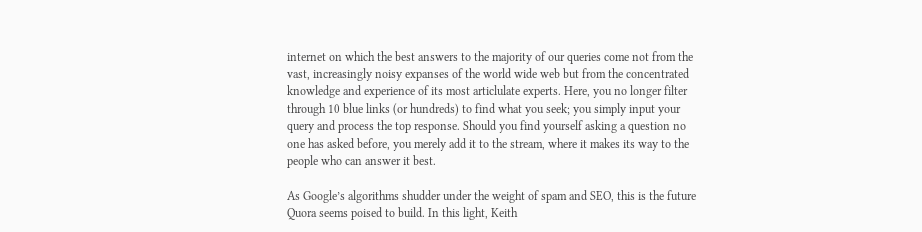internet on which the best answers to the majority of our queries come not from the vast, increasingly noisy expanses of the world wide web but from the concentrated knowledge and experience of its most articlulate experts. Here, you no longer filter through 10 blue links (or hundreds) to find what you seek; you simply input your query and process the top response. Should you find yourself asking a question no one has asked before, you merely add it to the stream, where it makes its way to the people who can answer it best.

As Google’s algorithms shudder under the weight of spam and SEO, this is the future Quora seems poised to build. In this light, Keith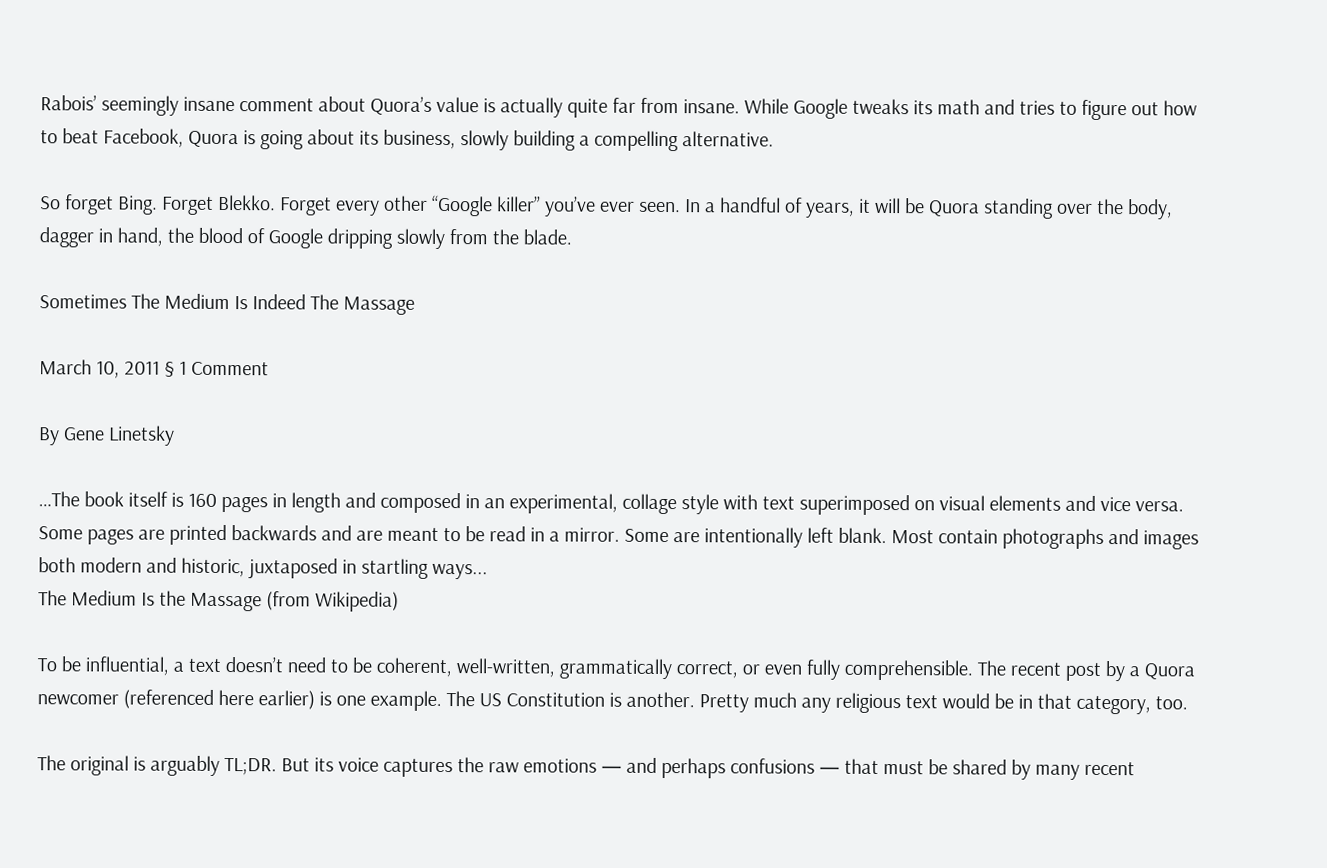Rabois’ seemingly insane comment about Quora’s value is actually quite far from insane. While Google tweaks its math and tries to figure out how to beat Facebook, Quora is going about its business, slowly building a compelling alternative.

So forget Bing. Forget Blekko. Forget every other “Google killer” you’ve ever seen. In a handful of years, it will be Quora standing over the body, dagger in hand, the blood of Google dripping slowly from the blade.

Sometimes The Medium Is Indeed The Massage

March 10, 2011 § 1 Comment

By Gene Linetsky

…The book itself is 160 pages in length and composed in an experimental, collage style with text superimposed on visual elements and vice versa. Some pages are printed backwards and are meant to be read in a mirror. Some are intentionally left blank. Most contain photographs and images both modern and historic, juxtaposed in startling ways...
The Medium Is the Massage (from Wikipedia)

To be influential, a text doesn’t need to be coherent, well-written, grammatically correct, or even fully comprehensible. The recent post by a Quora newcomer (referenced here earlier) is one example. The US Constitution is another. Pretty much any religious text would be in that category, too.

The original is arguably TL;DR. But its voice captures the raw emotions — and perhaps confusions — that must be shared by many recent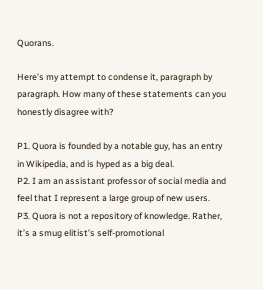Quorans.

Here’s my attempt to condense it, paragraph by paragraph. How many of these statements can you honestly disagree with?

P1. Quora is founded by a notable guy, has an entry in Wikipedia, and is hyped as a big deal.
P2. I am an assistant professor of social media and feel that I represent a large group of new users.
P3. Quora is not a repository of knowledge. Rather, it’s a smug elitist’s self-promotional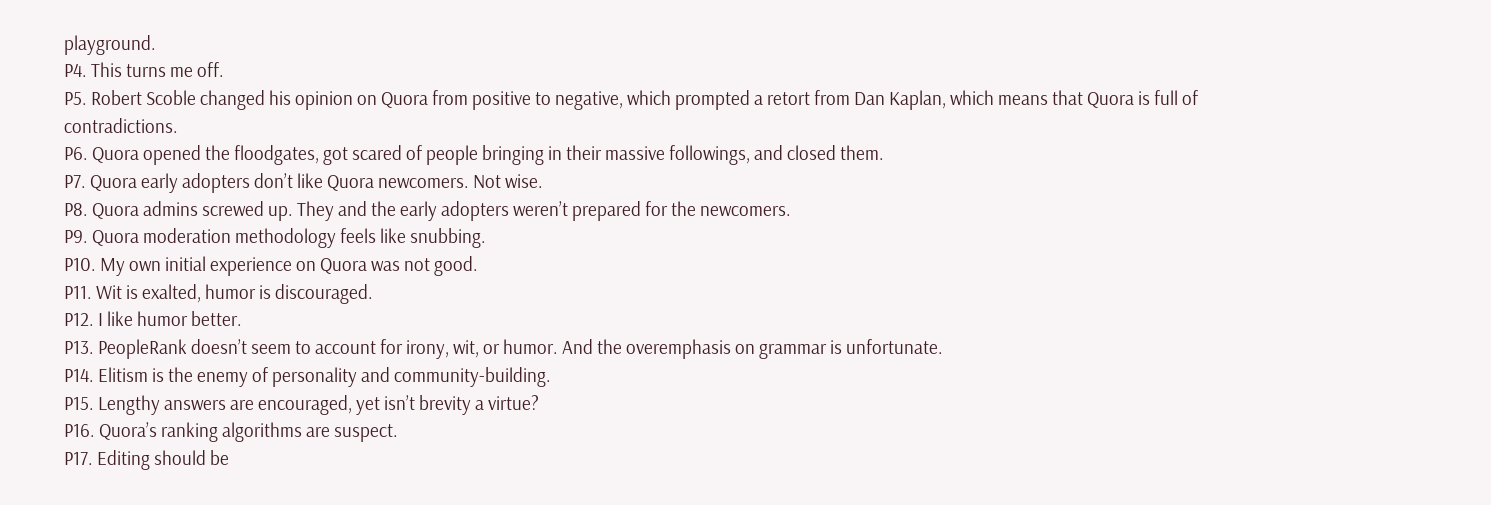playground.
P4. This turns me off.
P5. Robert Scoble changed his opinion on Quora from positive to negative, which prompted a retort from Dan Kaplan, which means that Quora is full of contradictions.
P6. Quora opened the floodgates, got scared of people bringing in their massive followings, and closed them.
P7. Quora early adopters don’t like Quora newcomers. Not wise.
P8. Quora admins screwed up. They and the early adopters weren’t prepared for the newcomers.
P9. Quora moderation methodology feels like snubbing.
P10. My own initial experience on Quora was not good.
P11. Wit is exalted, humor is discouraged.
P12. I like humor better.
P13. PeopleRank doesn’t seem to account for irony, wit, or humor. And the overemphasis on grammar is unfortunate.
P14. Elitism is the enemy of personality and community-building.
P15. Lengthy answers are encouraged, yet isn’t brevity a virtue?
P16. Quora’s ranking algorithms are suspect.
P17. Editing should be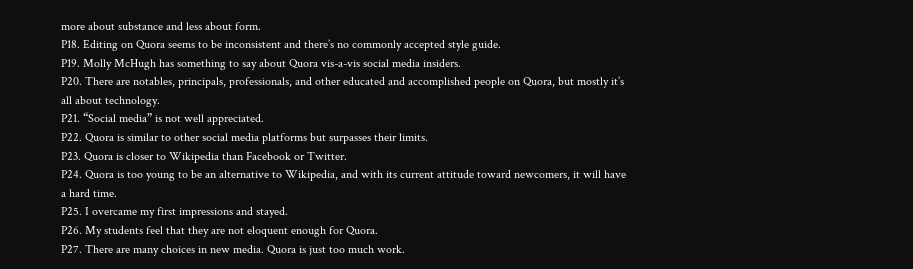more about substance and less about form.
P18. Editing on Quora seems to be inconsistent and there’s no commonly accepted style guide.
P19. Molly McHugh has something to say about Quora vis-a-vis social media insiders.
P20. There are notables, principals, professionals, and other educated and accomplished people on Quora, but mostly it’s all about technology.
P21. “Social media” is not well appreciated.
P22. Quora is similar to other social media platforms but surpasses their limits.
P23. Quora is closer to Wikipedia than Facebook or Twitter.
P24. Quora is too young to be an alternative to Wikipedia, and with its current attitude toward newcomers, it will have a hard time.
P25. I overcame my first impressions and stayed.
P26. My students feel that they are not eloquent enough for Quora.
P27. There are many choices in new media. Quora is just too much work.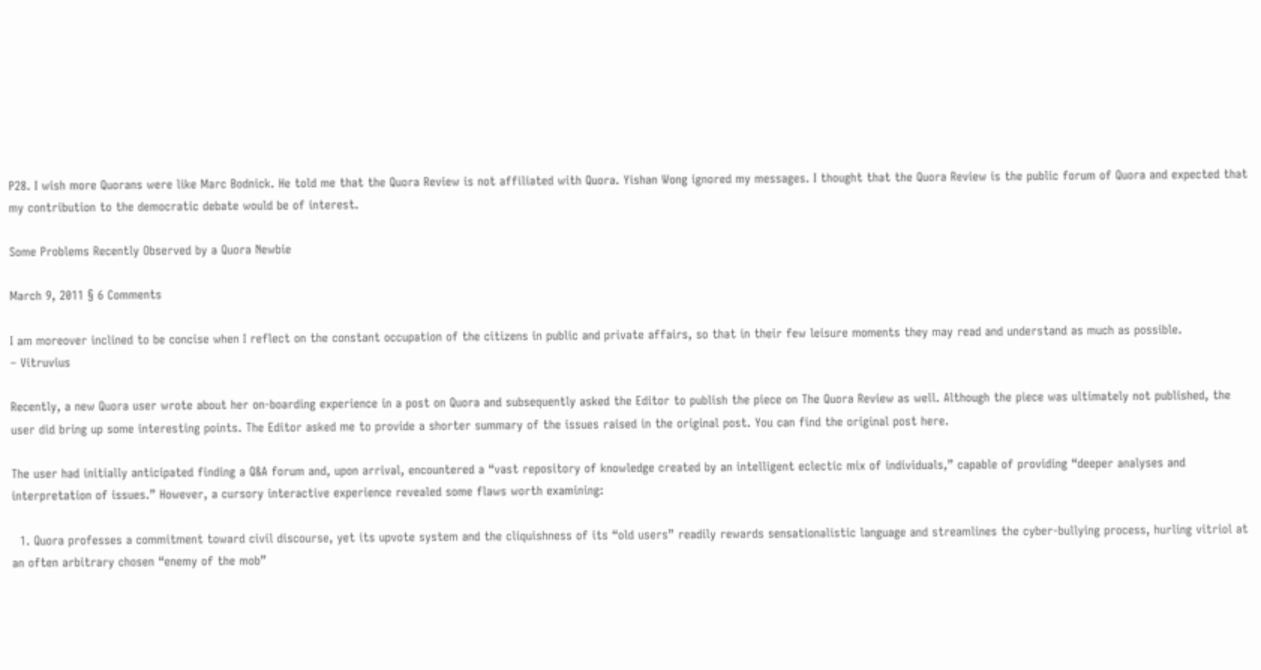P28. I wish more Quorans were like Marc Bodnick. He told me that the Quora Review is not affiliated with Quora. Yishan Wong ignored my messages. I thought that the Quora Review is the public forum of Quora and expected that my contribution to the democratic debate would be of interest.

Some Problems Recently Observed by a Quora Newbie

March 9, 2011 § 6 Comments

I am moreover inclined to be concise when I reflect on the constant occupation of the citizens in public and private affairs, so that in their few leisure moments they may read and understand as much as possible.
– Vitruvius

Recently, a new Quora user wrote about her on-boarding experience in a post on Quora and subsequently asked the Editor to publish the piece on The Quora Review as well. Although the piece was ultimately not published, the user did bring up some interesting points. The Editor asked me to provide a shorter summary of the issues raised in the original post. You can find the original post here.

The user had initially anticipated finding a Q&A forum and, upon arrival, encountered a “vast repository of knowledge created by an intelligent eclectic mix of individuals,” capable of providing “deeper analyses and interpretation of issues.” However, a cursory interactive experience revealed some flaws worth examining:

  1. Quora professes a commitment toward civil discourse, yet its upvote system and the cliquishness of its “old users” readily rewards sensationalistic language and streamlines the cyber-bullying process, hurling vitriol at an often arbitrary chosen “enemy of the mob”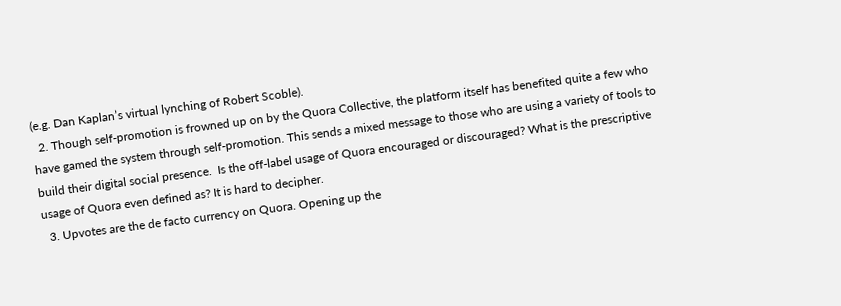(e.g. Dan Kaplan’s virtual lynching of Robert Scoble).
  2. Though self-promotion is frowned up on by the Quora Collective, the platform itself has benefited quite a few who have gamed the system through self-promotion. This sends a mixed message to those who are using a variety of tools to build their digital social presence.  Is the off-label usage of Quora encouraged or discouraged? What is the prescriptive usage of Quora even defined as? It is hard to decipher.
  3. Upvotes are the de facto currency on Quora. Opening up the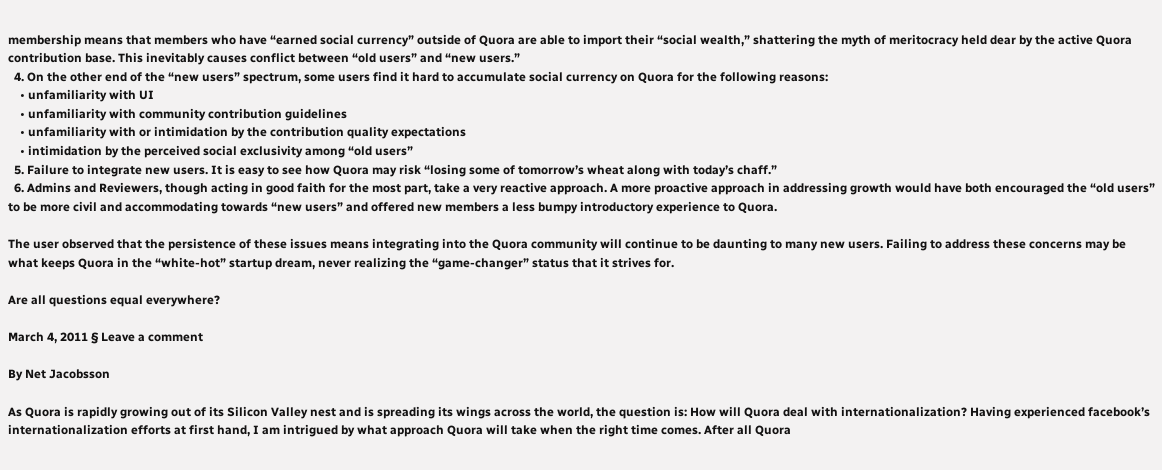membership means that members who have “earned social currency” outside of Quora are able to import their “social wealth,” shattering the myth of meritocracy held dear by the active Quora contribution base. This inevitably causes conflict between “old users” and “new users.”
  4. On the other end of the “new users” spectrum, some users find it hard to accumulate social currency on Quora for the following reasons:
    • unfamiliarity with UI
    • unfamiliarity with community contribution guidelines
    • unfamiliarity with or intimidation by the contribution quality expectations
    • intimidation by the perceived social exclusivity among “old users”
  5. Failure to integrate new users. It is easy to see how Quora may risk “losing some of tomorrow’s wheat along with today’s chaff.”
  6. Admins and Reviewers, though acting in good faith for the most part, take a very reactive approach. A more proactive approach in addressing growth would have both encouraged the “old users” to be more civil and accommodating towards “new users” and offered new members a less bumpy introductory experience to Quora.

The user observed that the persistence of these issues means integrating into the Quora community will continue to be daunting to many new users. Failing to address these concerns may be what keeps Quora in the “white-hot” startup dream, never realizing the “game-changer” status that it strives for.

Are all questions equal everywhere?

March 4, 2011 § Leave a comment

By Net Jacobsson

As Quora is rapidly growing out of its Silicon Valley nest and is spreading its wings across the world, the question is: How will Quora deal with internationalization? Having experienced facebook’s internationalization efforts at first hand, I am intrigued by what approach Quora will take when the right time comes. After all Quora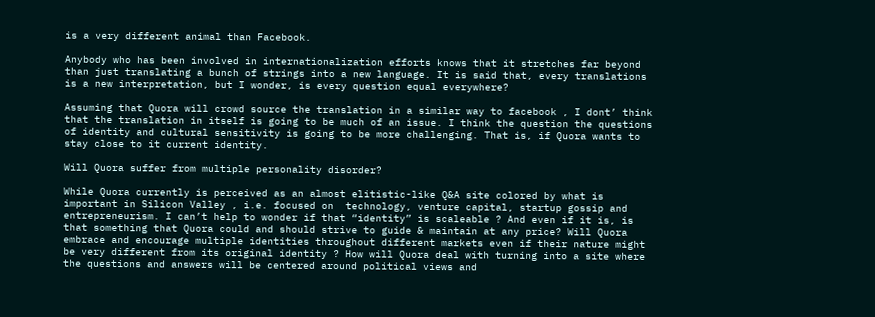is a very different animal than Facebook.

Anybody who has been involved in internationalization efforts knows that it stretches far beyond than just translating a bunch of strings into a new language. It is said that, every translations is a new interpretation, but I wonder, is every question equal everywhere?

Assuming that Quora will crowd source the translation in a similar way to facebook , I dont’ think that the translation in itself is going to be much of an issue. I think the question the questions of identity and cultural sensitivity is going to be more challenging. That is, if Quora wants to stay close to it current identity.

Will Quora suffer from multiple personality disorder?

While Quora currently is perceived as an almost elitistic-like Q&A site colored by what is important in Silicon Valley , i.e. focused on  technology, venture capital, startup gossip and entrepreneurism. I can’t help to wonder if that “identity” is scaleable ? And even if it is, is that something that Quora could and should strive to guide & maintain at any price? Will Quora embrace and encourage multiple identities throughout different markets even if their nature might be very different from its original identity ? How will Quora deal with turning into a site where the questions and answers will be centered around political views and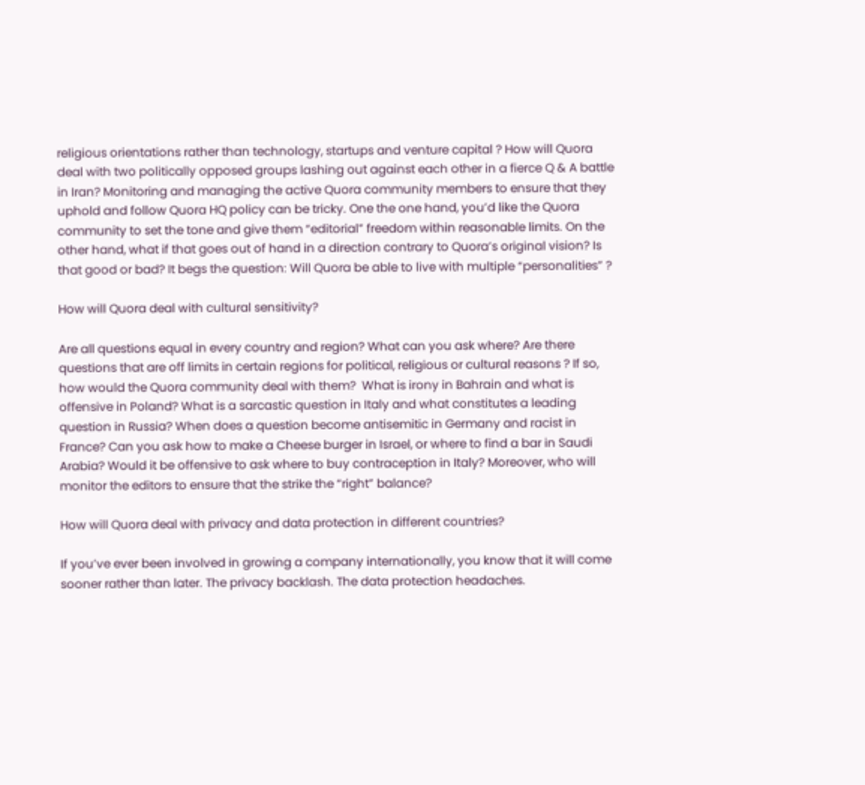religious orientations rather than technology, startups and venture capital ? How will Quora deal with two politically opposed groups lashing out against each other in a fierce Q & A battle in Iran? Monitoring and managing the active Quora community members to ensure that they uphold and follow Quora HQ policy can be tricky. One the one hand, you’d like the Quora community to set the tone and give them “editorial” freedom within reasonable limits. On the other hand, what if that goes out of hand in a direction contrary to Quora’s original vision? Is that good or bad? It begs the question: Will Quora be able to live with multiple “personalities” ?

How will Quora deal with cultural sensitivity?

Are all questions equal in every country and region? What can you ask where? Are there questions that are off limits in certain regions for political, religious or cultural reasons ? If so, how would the Quora community deal with them?  What is irony in Bahrain and what is offensive in Poland? What is a sarcastic question in Italy and what constitutes a leading question in Russia? When does a question become antisemitic in Germany and racist in France? Can you ask how to make a Cheese burger in Israel, or where to find a bar in Saudi Arabia? Would it be offensive to ask where to buy contraception in Italy? Moreover, who will monitor the editors to ensure that the strike the “right” balance?

How will Quora deal with privacy and data protection in different countries?

If you’ve ever been involved in growing a company internationally, you know that it will come sooner rather than later. The privacy backlash. The data protection headaches.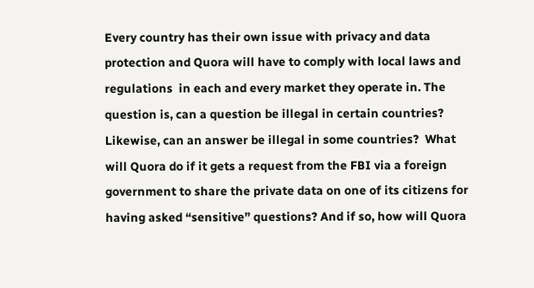Every country has their own issue with privacy and data protection and Quora will have to comply with local laws and regulations  in each and every market they operate in. The question is, can a question be illegal in certain countries? Likewise, can an answer be illegal in some countries?  What will Quora do if it gets a request from the FBI via a foreign government to share the private data on one of its citizens for having asked “sensitive” questions? And if so, how will Quora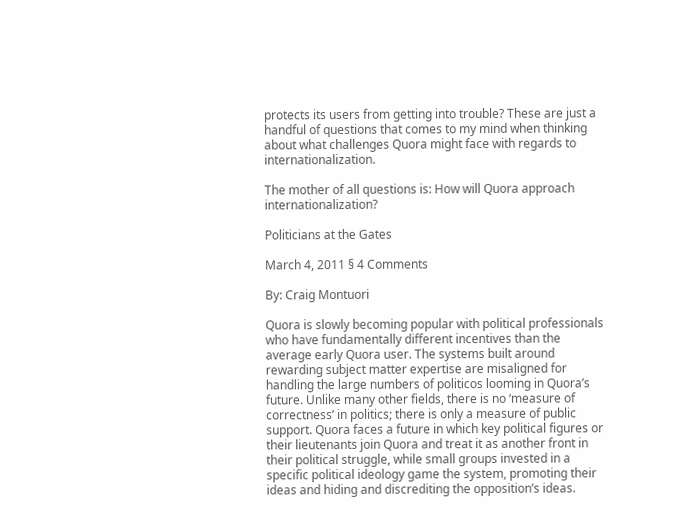protects its users from getting into trouble? These are just a handful of questions that comes to my mind when thinking about what challenges Quora might face with regards to internationalization.

The mother of all questions is: How will Quora approach internationalization?

Politicians at the Gates

March 4, 2011 § 4 Comments

By: Craig Montuori

Quora is slowly becoming popular with political professionals who have fundamentally different incentives than the average early Quora user. The systems built around rewarding subject matter expertise are misaligned for handling the large numbers of politicos looming in Quora’s future. Unlike many other fields, there is no ‘measure of correctness’ in politics; there is only a measure of public support. Quora faces a future in which key political figures or their lieutenants join Quora and treat it as another front in their political struggle, while small groups invested in a specific political ideology game the system, promoting their ideas and hiding and discrediting the opposition’s ideas.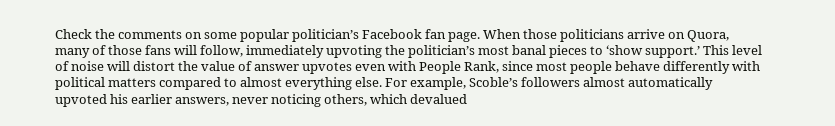Check the comments on some popular politician’s Facebook fan page. When those politicians arrive on Quora, many of those fans will follow, immediately upvoting the politician’s most banal pieces to ‘show support.’ This level of noise will distort the value of answer upvotes even with People Rank, since most people behave differently with political matters compared to almost everything else. For example, Scoble’s followers almost automatically upvoted his earlier answers, never noticing others, which devalued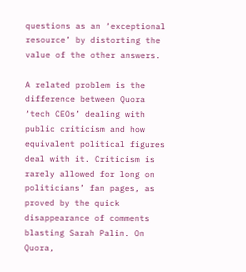questions as an ‘exceptional resource’ by distorting the value of the other answers.

A related problem is the difference between Quora ‘tech CEOs’ dealing with public criticism and how equivalent political figures deal with it. Criticism is rarely allowed for long on politicians’ fan pages, as proved by the quick disappearance of comments blasting Sarah Palin. On Quora,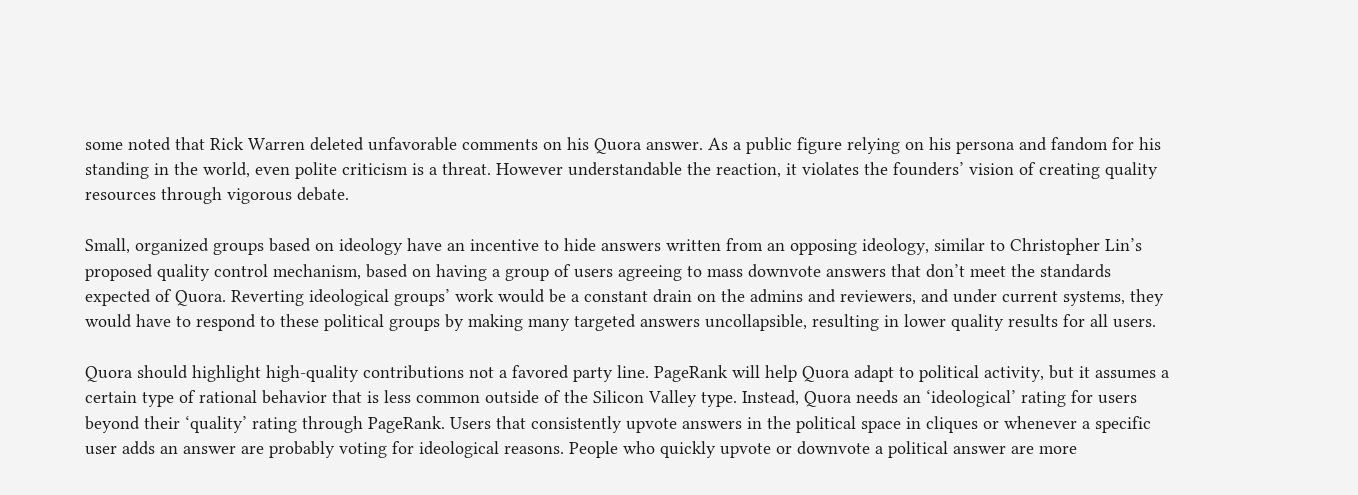some noted that Rick Warren deleted unfavorable comments on his Quora answer. As a public figure relying on his persona and fandom for his standing in the world, even polite criticism is a threat. However understandable the reaction, it violates the founders’ vision of creating quality resources through vigorous debate.

Small, organized groups based on ideology have an incentive to hide answers written from an opposing ideology, similar to Christopher Lin’s proposed quality control mechanism, based on having a group of users agreeing to mass downvote answers that don’t meet the standards expected of Quora. Reverting ideological groups’ work would be a constant drain on the admins and reviewers, and under current systems, they would have to respond to these political groups by making many targeted answers uncollapsible, resulting in lower quality results for all users.

Quora should highlight high-quality contributions not a favored party line. PageRank will help Quora adapt to political activity, but it assumes a certain type of rational behavior that is less common outside of the Silicon Valley type. Instead, Quora needs an ‘ideological’ rating for users beyond their ‘quality’ rating through PageRank. Users that consistently upvote answers in the political space in cliques or whenever a specific user adds an answer are probably voting for ideological reasons. People who quickly upvote or downvote a political answer are more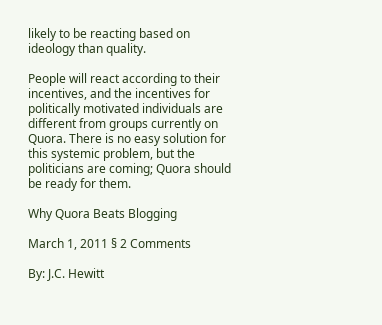likely to be reacting based on ideology than quality.

People will react according to their incentives, and the incentives for politically motivated individuals are different from groups currently on Quora. There is no easy solution for this systemic problem, but the politicians are coming; Quora should be ready for them.

Why Quora Beats Blogging

March 1, 2011 § 2 Comments

By: J.C. Hewitt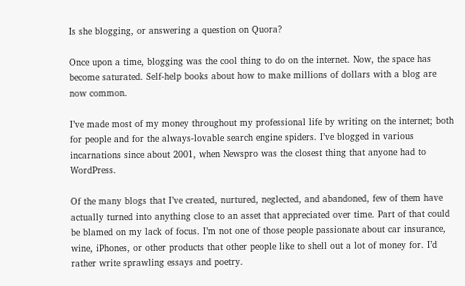Is she blogging, or answering a question on Quora?

Once upon a time, blogging was the cool thing to do on the internet. Now, the space has become saturated. Self-help books about how to make millions of dollars with a blog are now common.

I’ve made most of my money throughout my professional life by writing on the internet; both for people and for the always-lovable search engine spiders. I’ve blogged in various incarnations since about 2001, when Newspro was the closest thing that anyone had to WordPress.

Of the many blogs that I’ve created, nurtured, neglected, and abandoned, few of them have actually turned into anything close to an asset that appreciated over time. Part of that could be blamed on my lack of focus. I’m not one of those people passionate about car insurance, wine, iPhones, or other products that other people like to shell out a lot of money for. I’d rather write sprawling essays and poetry.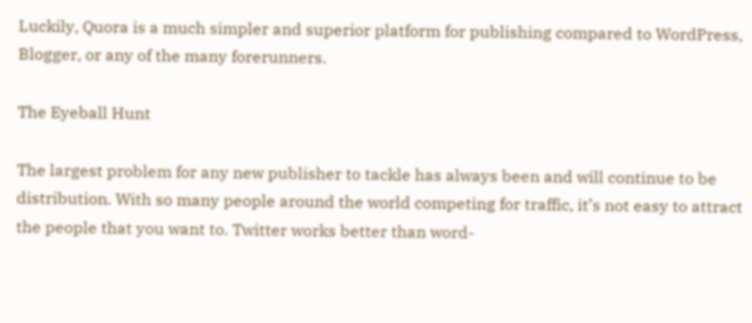Luckily, Quora is a much simpler and superior platform for publishing compared to WordPress, Blogger, or any of the many forerunners.

The Eyeball Hunt

The largest problem for any new publisher to tackle has always been and will continue to be distribution. With so many people around the world competing for traffic, it’s not easy to attract the people that you want to. Twitter works better than word-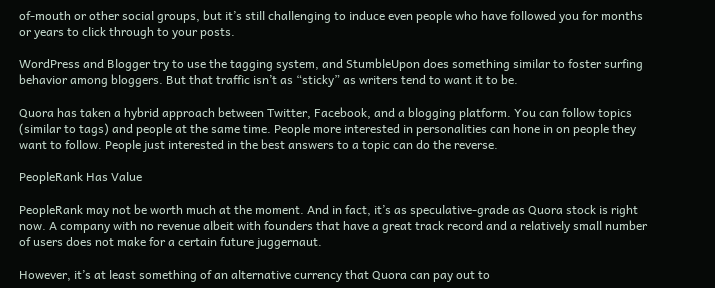of-mouth or other social groups, but it’s still challenging to induce even people who have followed you for months or years to click through to your posts.

WordPress and Blogger try to use the tagging system, and StumbleUpon does something similar to foster surfing behavior among bloggers. But that traffic isn’t as “sticky” as writers tend to want it to be.

Quora has taken a hybrid approach between Twitter, Facebook, and a blogging platform. You can follow topics (similar to tags) and people at the same time. People more interested in personalities can hone in on people they want to follow. People just interested in the best answers to a topic can do the reverse.

PeopleRank Has Value

PeopleRank may not be worth much at the moment. And in fact, it’s as speculative-grade as Quora stock is right now. A company with no revenue albeit with founders that have a great track record and a relatively small number of users does not make for a certain future juggernaut.

However, it’s at least something of an alternative currency that Quora can pay out to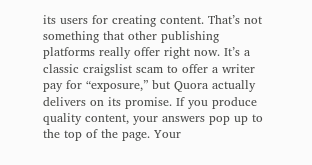its users for creating content. That’s not something that other publishing platforms really offer right now. It’s a classic craigslist scam to offer a writer pay for “exposure,” but Quora actually delivers on its promise. If you produce quality content, your answers pop up to the top of the page. Your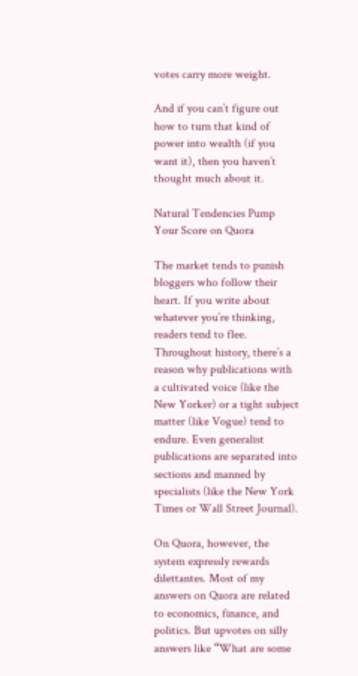votes carry more weight.

And if you can’t figure out how to turn that kind of power into wealth (if you want it), then you haven’t thought much about it.

Natural Tendencies Pump Your Score on Quora

The market tends to punish bloggers who follow their heart. If you write about whatever you’re thinking, readers tend to flee. Throughout history, there’s a reason why publications with a cultivated voice (like the New Yorker) or a tight subject matter (like Vogue) tend to endure. Even generalist publications are separated into sections and manned by specialists (like the New York Times or Wall Street Journal).

On Quora, however, the system expressly rewards dilettantes. Most of my answers on Quora are related to economics, finance, and politics. But upvotes on silly answers like “What are some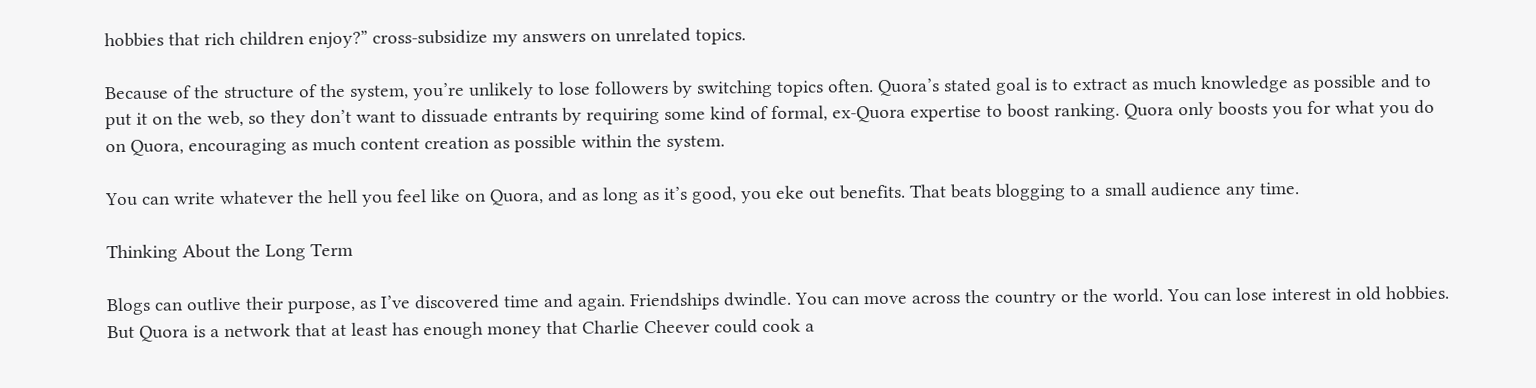hobbies that rich children enjoy?” cross-subsidize my answers on unrelated topics.

Because of the structure of the system, you’re unlikely to lose followers by switching topics often. Quora’s stated goal is to extract as much knowledge as possible and to put it on the web, so they don’t want to dissuade entrants by requiring some kind of formal, ex-Quora expertise to boost ranking. Quora only boosts you for what you do on Quora, encouraging as much content creation as possible within the system.

You can write whatever the hell you feel like on Quora, and as long as it’s good, you eke out benefits. That beats blogging to a small audience any time.

Thinking About the Long Term

Blogs can outlive their purpose, as I’ve discovered time and again. Friendships dwindle. You can move across the country or the world. You can lose interest in old hobbies. But Quora is a network that at least has enough money that Charlie Cheever could cook a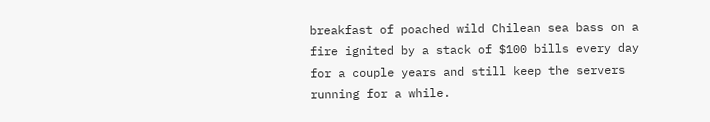breakfast of poached wild Chilean sea bass on a fire ignited by a stack of $100 bills every day for a couple years and still keep the servers running for a while.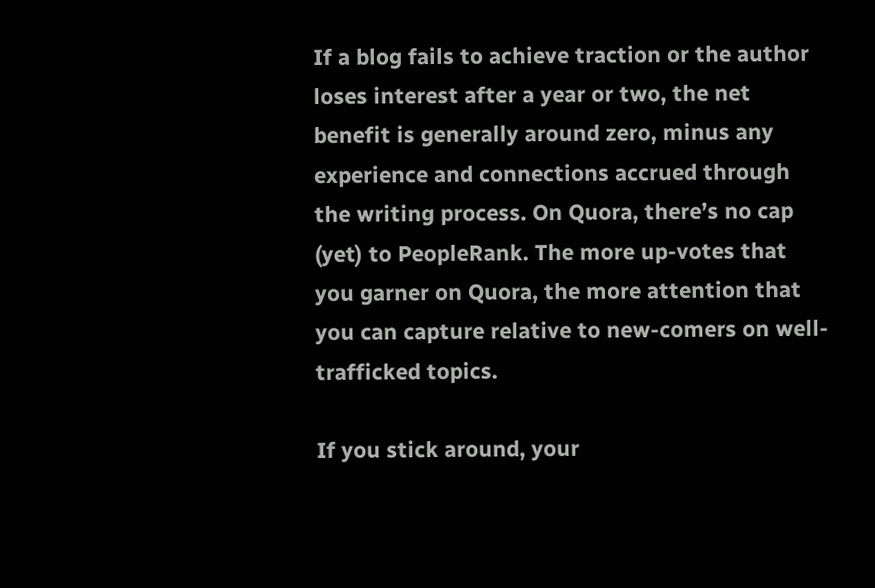If a blog fails to achieve traction or the author loses interest after a year or two, the net benefit is generally around zero, minus any experience and connections accrued through the writing process. On Quora, there’s no cap (yet) to PeopleRank. The more up-votes that you garner on Quora, the more attention that you can capture relative to new-comers on well-trafficked topics.

If you stick around, your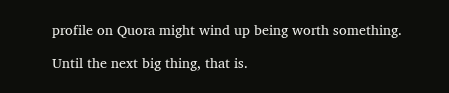profile on Quora might wind up being worth something.

Until the next big thing, that is.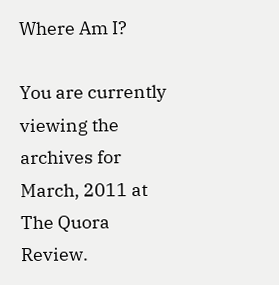Where Am I?

You are currently viewing the archives for March, 2011 at The Quora Review.